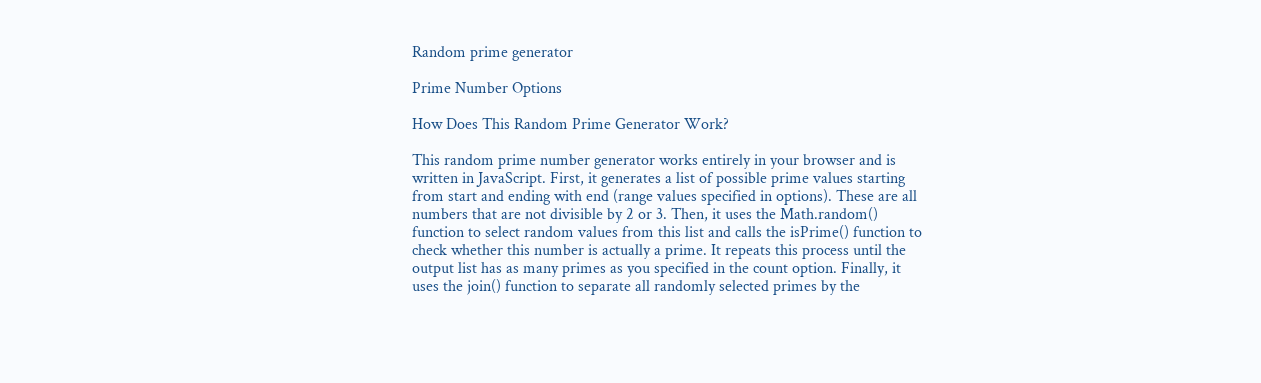Random prime generator

Prime Number Options

How Does This Random Prime Generator Work?

This random prime number generator works entirely in your browser and is written in JavaScript. First, it generates a list of possible prime values starting from start and ending with end (range values specified in options). These are all numbers that are not divisible by 2 or 3. Then, it uses the Math.random() function to select random values from this list and calls the isPrime() function to check whether this number is actually a prime. It repeats this process until the output list has as many primes as you specified in the count option. Finally, it uses the join() function to separate all randomly selected primes by the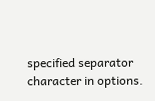specified separator character in options.